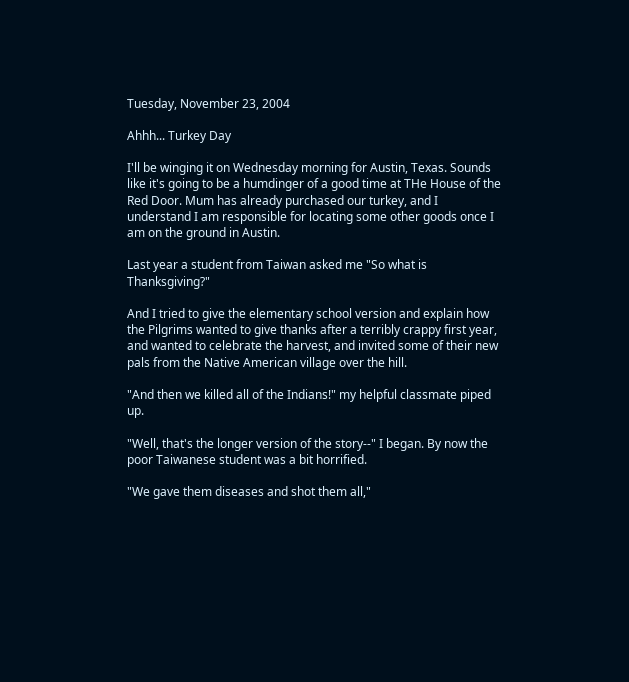Tuesday, November 23, 2004

Ahhh... Turkey Day

I'll be winging it on Wednesday morning for Austin, Texas. Sounds like it's going to be a humdinger of a good time at THe House of the Red Door. Mum has already purchased our turkey, and I understand I am responsible for locating some other goods once I am on the ground in Austin.

Last year a student from Taiwan asked me "So what is Thanksgiving?"

And I tried to give the elementary school version and explain how the Pilgrims wanted to give thanks after a terribly crappy first year, and wanted to celebrate the harvest, and invited some of their new pals from the Native American village over the hill.

"And then we killed all of the Indians!" my helpful classmate piped up.

"Well, that's the longer version of the story--" I began. By now the poor Taiwanese student was a bit horrified.

"We gave them diseases and shot them all,"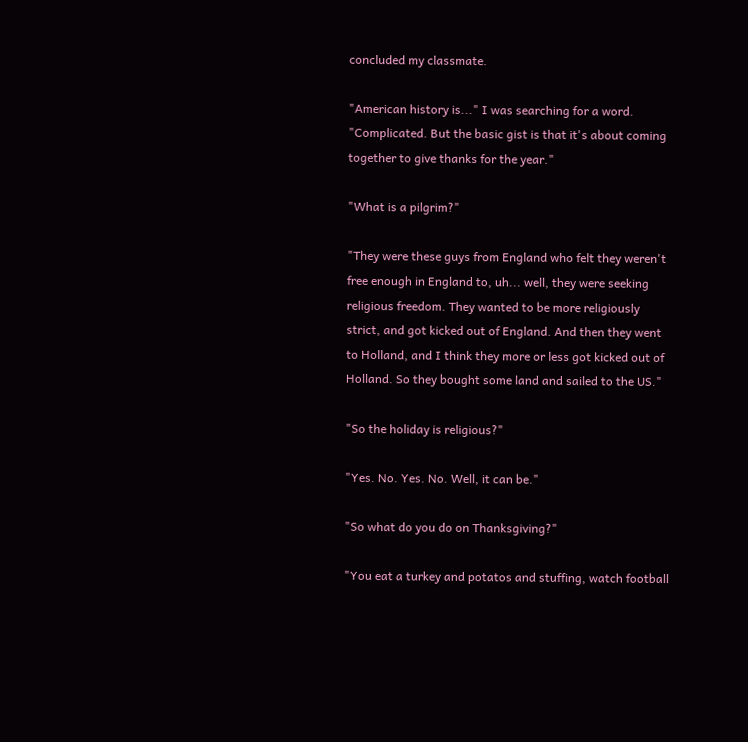concluded my classmate.

"American history is..." I was searching for a word. "Complicated. But the basic gist is that it's about coming together to give thanks for the year."

"What is a pilgrim?"

"They were these guys from England who felt they weren't free enough in England to, uh... well, they were seeking religious freedom. They wanted to be more religiously strict, and got kicked out of England. And then they went to Holland, and I think they more or less got kicked out of Holland. So they bought some land and sailed to the US."

"So the holiday is religious?"

"Yes. No. Yes. No. Well, it can be."

"So what do you do on Thanksgiving?"

"You eat a turkey and potatos and stuffing, watch football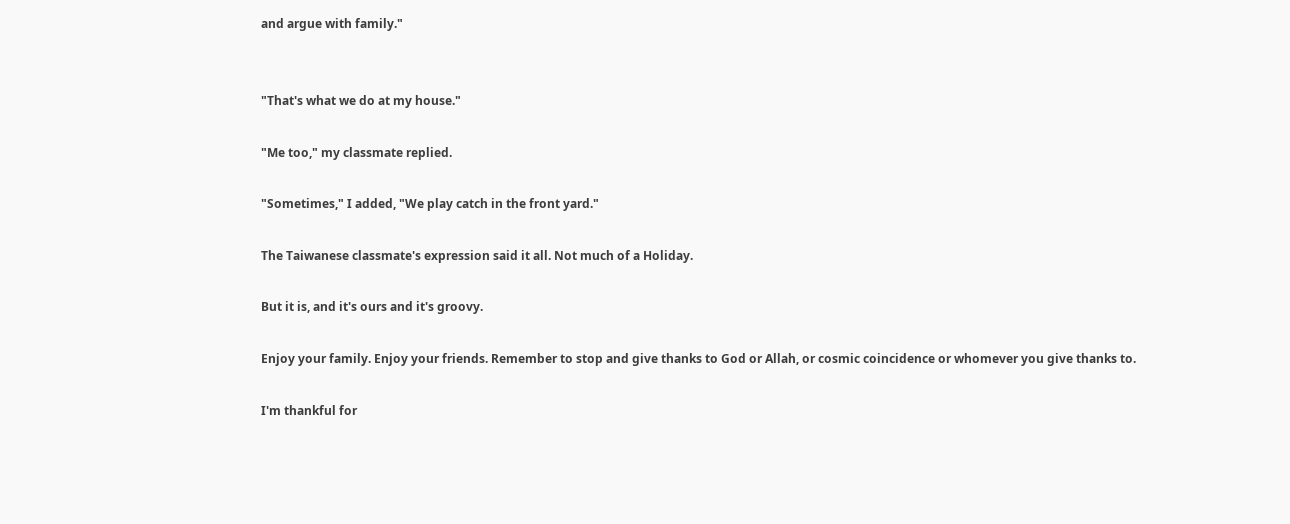and argue with family."


"That's what we do at my house."

"Me too," my classmate replied.

"Sometimes," I added, "We play catch in the front yard."

The Taiwanese classmate's expression said it all. Not much of a Holiday.

But it is, and it's ours and it's groovy.

Enjoy your family. Enjoy your friends. Remember to stop and give thanks to God or Allah, or cosmic coincidence or whomever you give thanks to.

I'm thankful for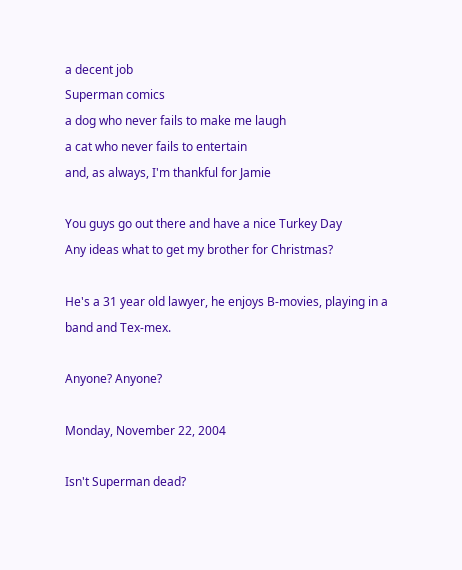a decent job
Superman comics
a dog who never fails to make me laugh
a cat who never fails to entertain
and, as always, I'm thankful for Jamie

You guys go out there and have a nice Turkey Day
Any ideas what to get my brother for Christmas?

He's a 31 year old lawyer, he enjoys B-movies, playing in a band and Tex-mex.

Anyone? Anyone?

Monday, November 22, 2004

Isn't Superman dead?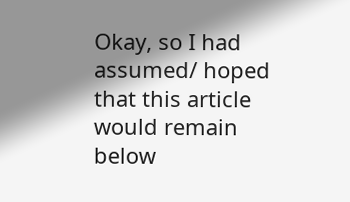Okay, so I had assumed/ hoped that this article would remain below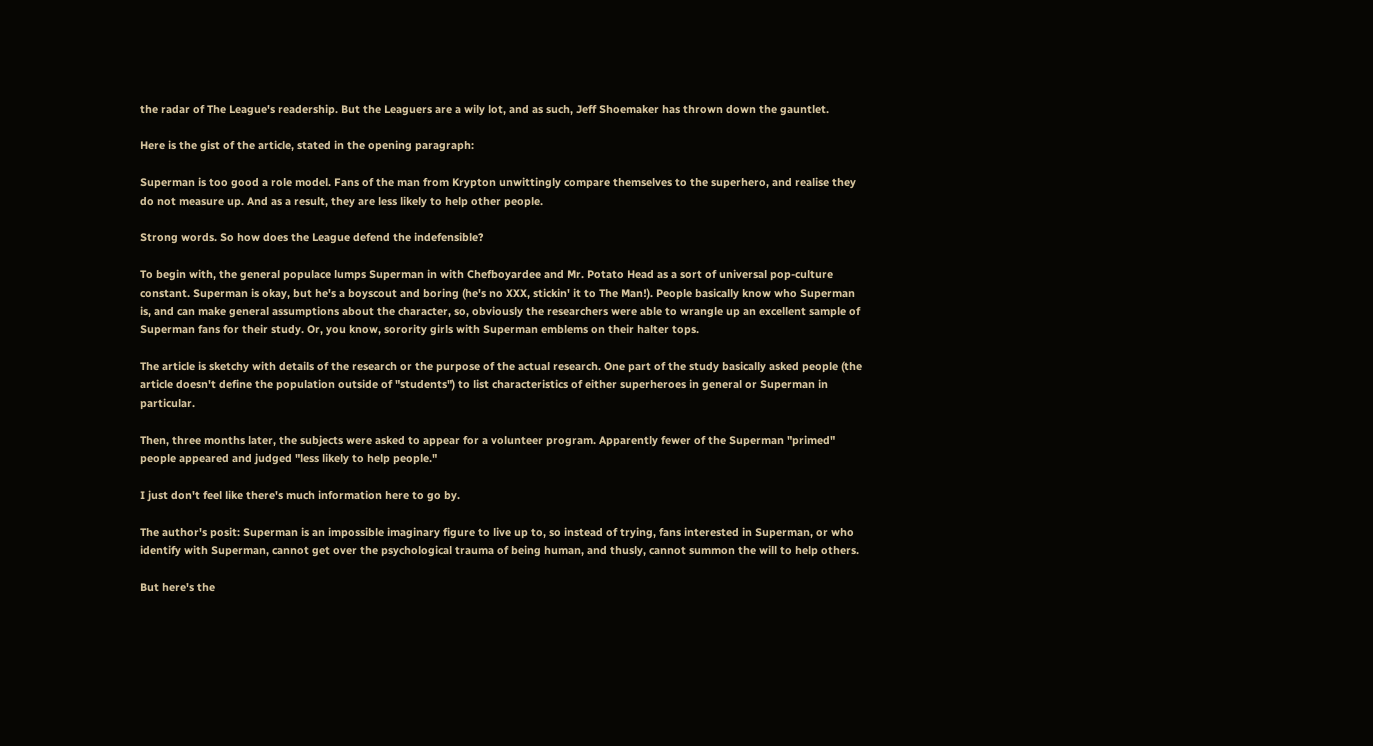the radar of The League's readership. But the Leaguers are a wily lot, and as such, Jeff Shoemaker has thrown down the gauntlet.

Here is the gist of the article, stated in the opening paragraph:

Superman is too good a role model. Fans of the man from Krypton unwittingly compare themselves to the superhero, and realise they do not measure up. And as a result, they are less likely to help other people.

Strong words. So how does the League defend the indefensible?

To begin with, the general populace lumps Superman in with Chefboyardee and Mr. Potato Head as a sort of universal pop-culture constant. Superman is okay, but he's a boyscout and boring (he's no XXX, stickin' it to The Man!). People basically know who Superman is, and can make general assumptions about the character, so, obviously the researchers were able to wrangle up an excellent sample of Superman fans for their study. Or, you know, sorority girls with Superman emblems on their halter tops.

The article is sketchy with details of the research or the purpose of the actual research. One part of the study basically asked people (the article doesn't define the population outside of "students") to list characteristics of either superheroes in general or Superman in particular.

Then, three months later, the subjects were asked to appear for a volunteer program. Apparently fewer of the Superman "primed" people appeared and judged "less likely to help people."

I just don't feel like there's much information here to go by.

The author's posit: Superman is an impossible imaginary figure to live up to, so instead of trying, fans interested in Superman, or who identify with Superman, cannot get over the psychological trauma of being human, and thusly, cannot summon the will to help others.

But here's the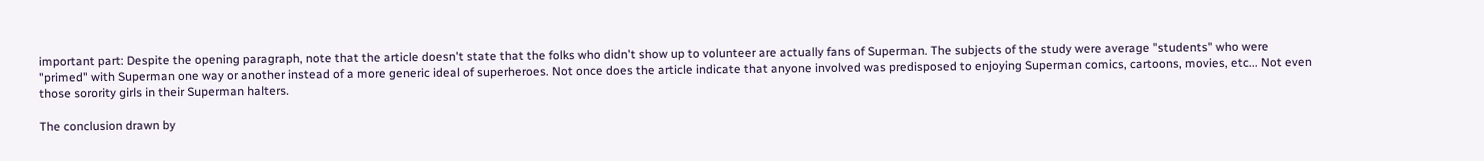important part: Despite the opening paragraph, note that the article doesn't state that the folks who didn't show up to volunteer are actually fans of Superman. The subjects of the study were average "students" who were "primed" with Superman one way or another instead of a more generic ideal of superheroes. Not once does the article indicate that anyone involved was predisposed to enjoying Superman comics, cartoons, movies, etc... Not even those sorority girls in their Superman halters.

The conclusion drawn by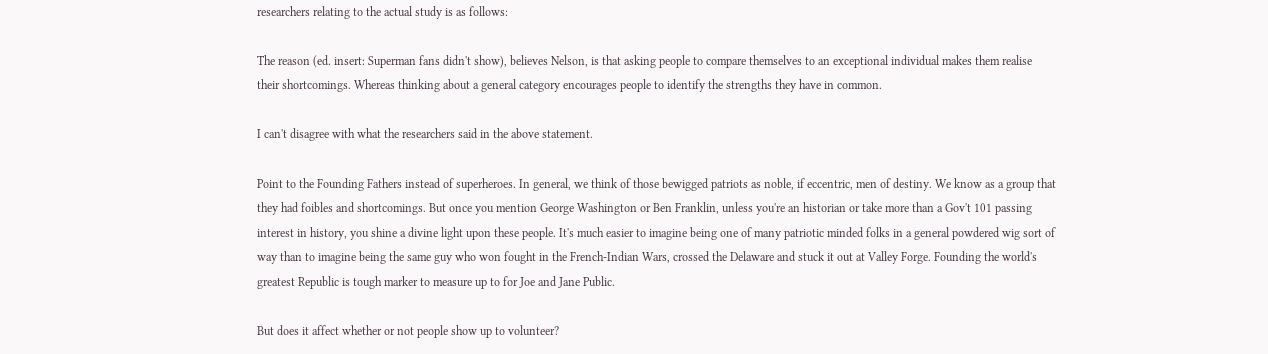researchers relating to the actual study is as follows:

The reason (ed. insert: Superman fans didn't show), believes Nelson, is that asking people to compare themselves to an exceptional individual makes them realise their shortcomings. Whereas thinking about a general category encourages people to identify the strengths they have in common.

I can't disagree with what the researchers said in the above statement.

Point to the Founding Fathers instead of superheroes. In general, we think of those bewigged patriots as noble, if eccentric, men of destiny. We know as a group that they had foibles and shortcomings. But once you mention George Washington or Ben Franklin, unless you're an historian or take more than a Gov't 101 passing interest in history, you shine a divine light upon these people. It's much easier to imagine being one of many patriotic minded folks in a general powdered wig sort of way than to imagine being the same guy who won fought in the French-Indian Wars, crossed the Delaware and stuck it out at Valley Forge. Founding the world's greatest Republic is tough marker to measure up to for Joe and Jane Public.

But does it affect whether or not people show up to volunteer?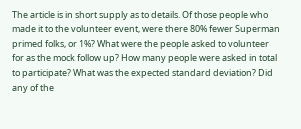The article is in short supply as to details. Of those people who made it to the volunteer event, were there 80% fewer Superman primed folks, or 1%? What were the people asked to volunteer for as the mock follow up? How many people were asked in total to participate? What was the expected standard deviation? Did any of the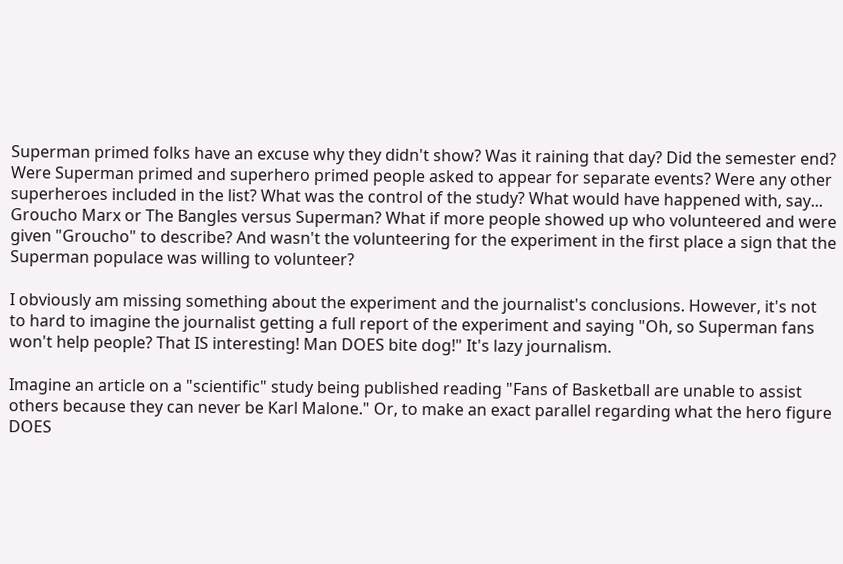Superman primed folks have an excuse why they didn't show? Was it raining that day? Did the semester end? Were Superman primed and superhero primed people asked to appear for separate events? Were any other superheroes included in the list? What was the control of the study? What would have happened with, say... Groucho Marx or The Bangles versus Superman? What if more people showed up who volunteered and were given "Groucho" to describe? And wasn't the volunteering for the experiment in the first place a sign that the Superman populace was willing to volunteer?

I obviously am missing something about the experiment and the journalist's conclusions. However, it's not to hard to imagine the journalist getting a full report of the experiment and saying "Oh, so Superman fans won't help people? That IS interesting! Man DOES bite dog!" It's lazy journalism.

Imagine an article on a "scientific" study being published reading "Fans of Basketball are unable to assist others because they can never be Karl Malone." Or, to make an exact parallel regarding what the hero figure DOES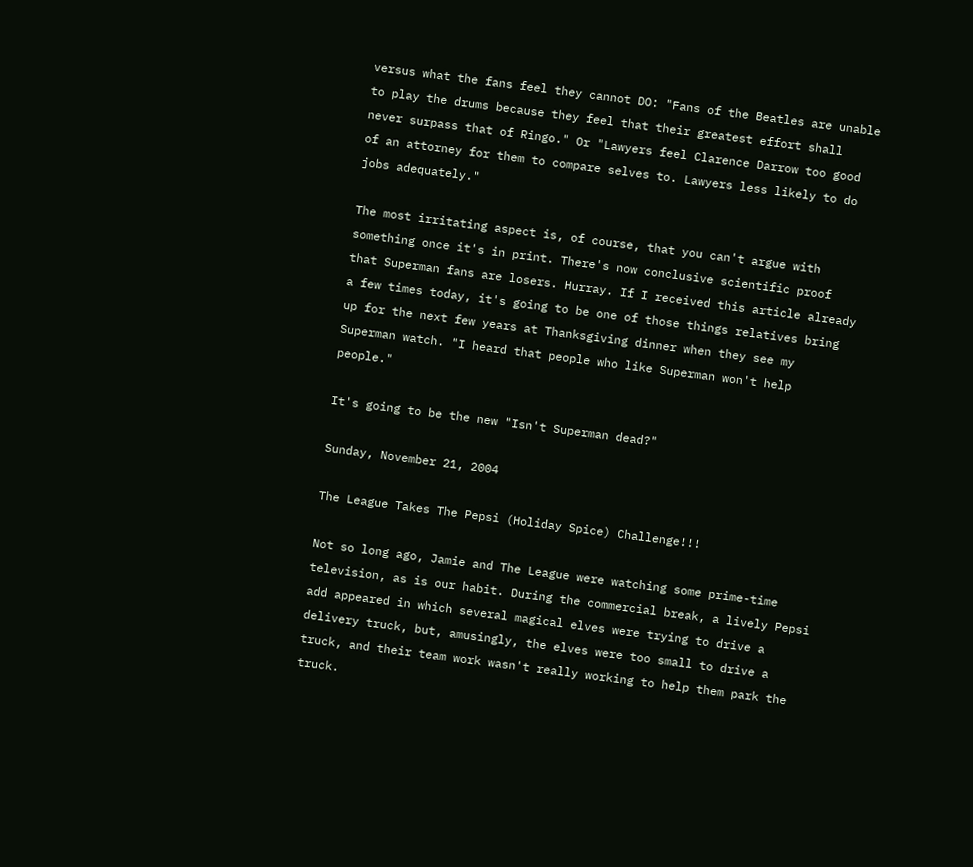versus what the fans feel they cannot DO: "Fans of the Beatles are unable to play the drums because they feel that their greatest effort shall never surpass that of Ringo." Or "Lawyers feel Clarence Darrow too good of an attorney for them to compare selves to. Lawyers less likely to do jobs adequately."

The most irritating aspect is, of course, that you can't argue with something once it's in print. There's now conclusive scientific proof that Superman fans are losers. Hurray. If I received this article already a few times today, it's going to be one of those things relatives bring up for the next few years at Thanksgiving dinner when they see my Superman watch. "I heard that people who like Superman won't help people."

It's going to be the new "Isn't Superman dead?"

Sunday, November 21, 2004

The League Takes The Pepsi (Holiday Spice) Challenge!!!

Not so long ago, Jamie and The League were watching some prime-time television, as is our habit. During the commercial break, a lively Pepsi add appeared in which several magical elves were trying to drive a delivery truck, but, amusingly, the elves were too small to drive a truck, and their team work wasn't really working to help them park the truck.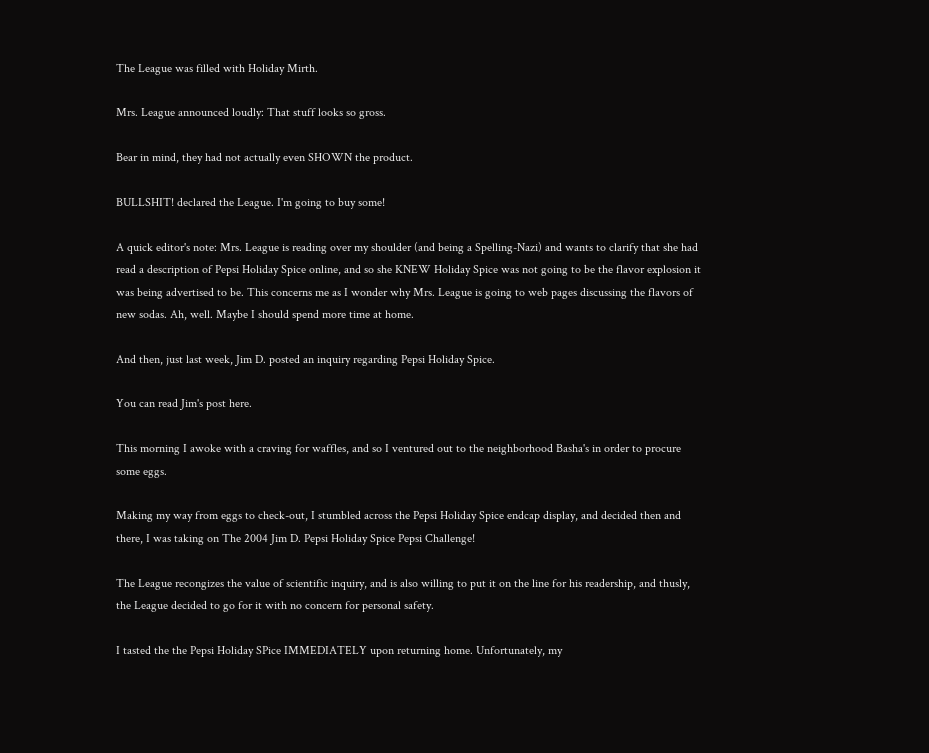The League was filled with Holiday Mirth.

Mrs. League announced loudly: That stuff looks so gross.

Bear in mind, they had not actually even SHOWN the product.

BULLSHIT! declared the League. I'm going to buy some!

A quick editor's note: Mrs. League is reading over my shoulder (and being a Spelling-Nazi) and wants to clarify that she had read a description of Pepsi Holiday Spice online, and so she KNEW Holiday Spice was not going to be the flavor explosion it was being advertised to be. This concerns me as I wonder why Mrs. League is going to web pages discussing the flavors of new sodas. Ah, well. Maybe I should spend more time at home.

And then, just last week, Jim D. posted an inquiry regarding Pepsi Holiday Spice.

You can read Jim's post here.

This morning I awoke with a craving for waffles, and so I ventured out to the neighborhood Basha's in order to procure some eggs.

Making my way from eggs to check-out, I stumbled across the Pepsi Holiday Spice endcap display, and decided then and there, I was taking on The 2004 Jim D. Pepsi Holiday Spice Pepsi Challenge!

The League recongizes the value of scientific inquiry, and is also willing to put it on the line for his readership, and thusly, the League decided to go for it with no concern for personal safety.

I tasted the the Pepsi Holiday SPice IMMEDIATELY upon returning home. Unfortunately, my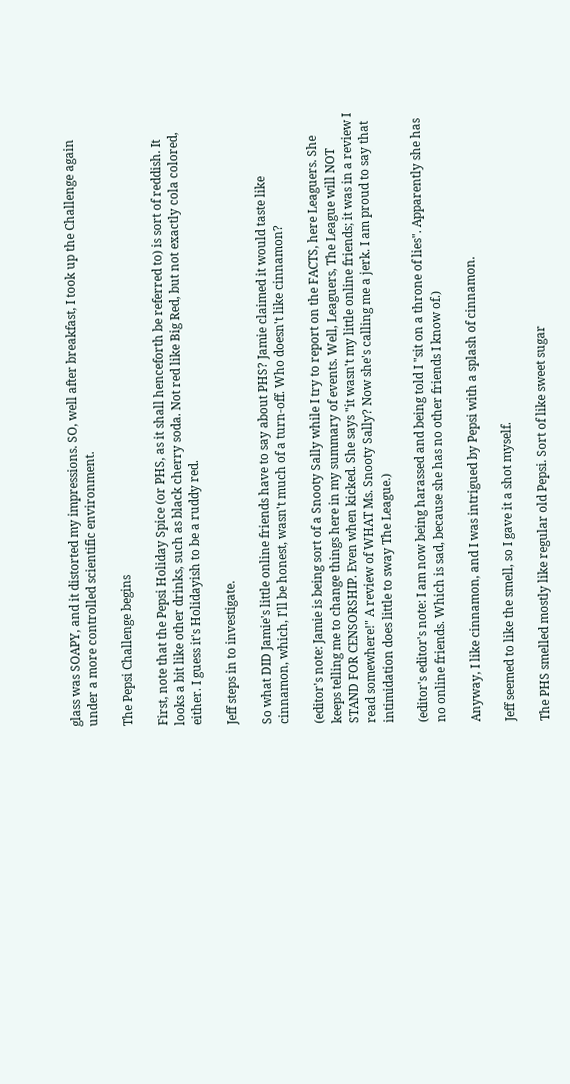glass was SOAPY, and it distorted my impressions. SO, well after breakfast, I took up the Challenge again under a more controlled scientific environment.

The Pepsi Challenge begins

First, note that the Pepsi Holiday Spice (or PHS, as it shall henceforth be referred to) is sort of reddish. It looks a bit like other drinks, such as black cherry soda. Not red like Big Red, but not exactly cola colored, either. I guess it's Holidayish to be a ruddy red.

Jeff steps in to investigate.

So what DID Jamie's little online friends have to say about PHS? Jamie claimed it would taste like cinnamon, which, I'll be honest, wasn't much of a turn-off. Who doesn't like cinnamon?

(editor's note: Jamie is being sort of a Snooty Sally while I try to report on the FACTS, here Leaguers. She keeps telling me to change things here in my summary of events. Well, Leaguers, The League will NOT STAND FOR CENSORSHIP. Even when kicked. She says "it wasn't my little online friends; it was in a review I read somewhere!" A review of WHAT Ms. Snooty Sally? Now she's calling me a jerk. I am proud to say that intimidation does little to sway The League.)

(editor's editor's note: I am now being harassed and being told I "sit on a throne of lies". Apparently she has no online friends. Which is sad, because she has no other friends I know of.)

Anyway, I like cinnamon, and I was intrigued by Pepsi with a splash of cinnamon.

Jeff seemed to like the smell, so I gave it a shot myself.

The PHS smelled mostly like regular old Pepsi. Sort of like sweet sugar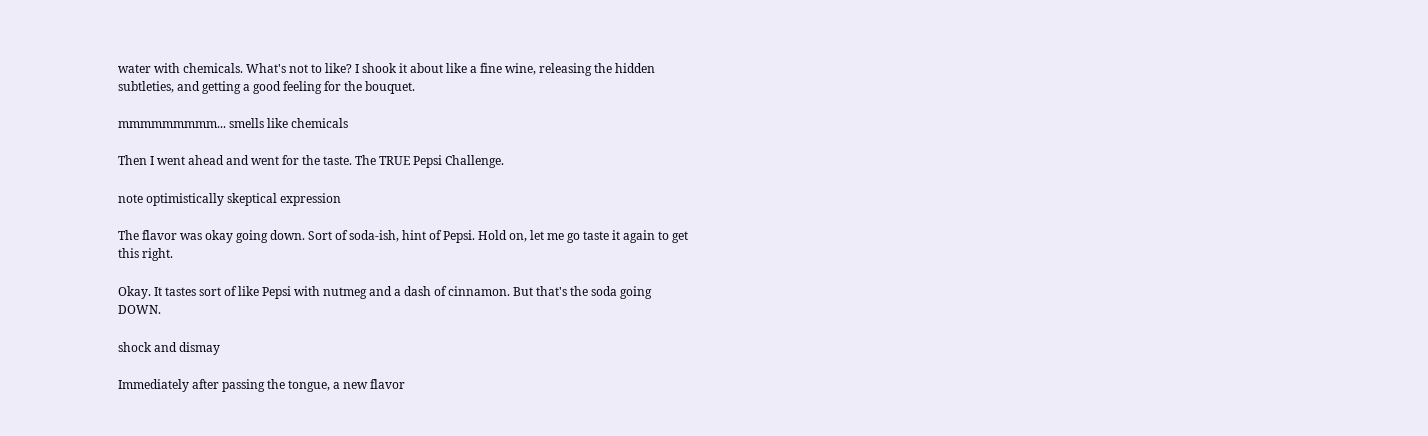water with chemicals. What's not to like? I shook it about like a fine wine, releasing the hidden subtleties, and getting a good feeling for the bouquet.

mmmmmmmmm... smells like chemicals

Then I went ahead and went for the taste. The TRUE Pepsi Challenge.

note optimistically skeptical expression

The flavor was okay going down. Sort of soda-ish, hint of Pepsi. Hold on, let me go taste it again to get this right.

Okay. It tastes sort of like Pepsi with nutmeg and a dash of cinnamon. But that's the soda going DOWN.

shock and dismay

Immediately after passing the tongue, a new flavor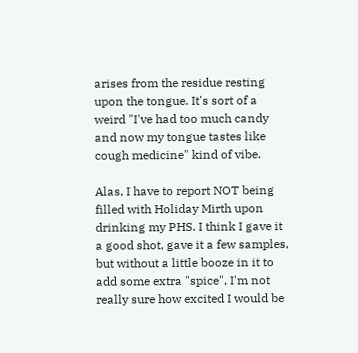arises from the residue resting upon the tongue. It's sort of a weird "I've had too much candy and now my tongue tastes like cough medicine" kind of vibe.

Alas, I have to report NOT being filled with Holiday Mirth upon drinking my PHS. I think I gave it a good shot, gave it a few samples, but without a little booze in it to add some extra "spice", I'm not really sure how excited I would be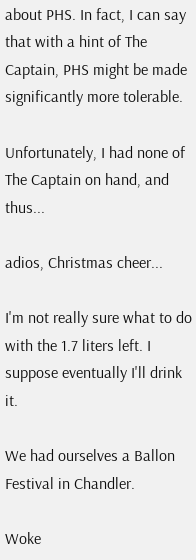about PHS. In fact, I can say that with a hint of The Captain, PHS might be made significantly more tolerable.

Unfortunately, I had none of The Captain on hand, and thus...

adios, Christmas cheer...

I'm not really sure what to do with the 1.7 liters left. I suppose eventually I'll drink it.

We had ourselves a Ballon Festival in Chandler.

Woke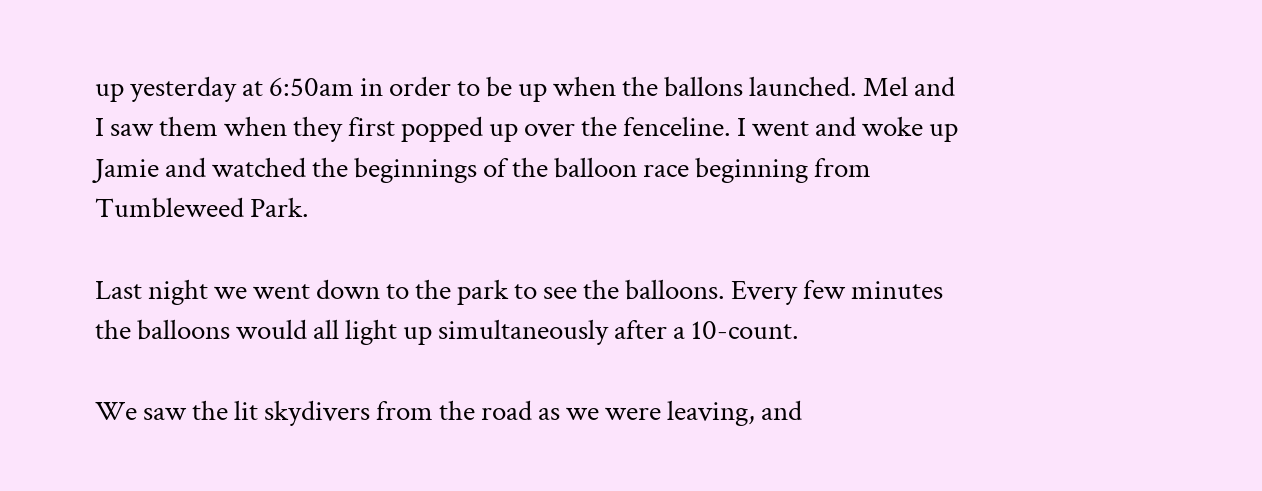up yesterday at 6:50am in order to be up when the ballons launched. Mel and I saw them when they first popped up over the fenceline. I went and woke up Jamie and watched the beginnings of the balloon race beginning from Tumbleweed Park.

Last night we went down to the park to see the balloons. Every few minutes the balloons would all light up simultaneously after a 10-count.

We saw the lit skydivers from the road as we were leaving, and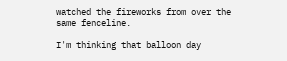watched the fireworks from over the same fenceline.

I'm thinking that balloon day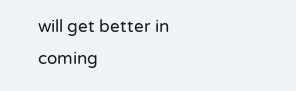will get better in coming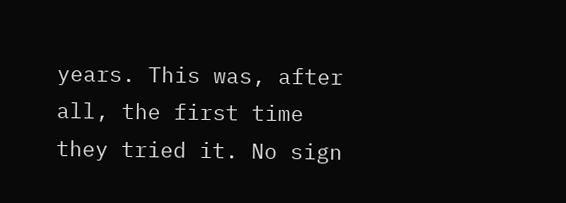years. This was, after all, the first time they tried it. No sign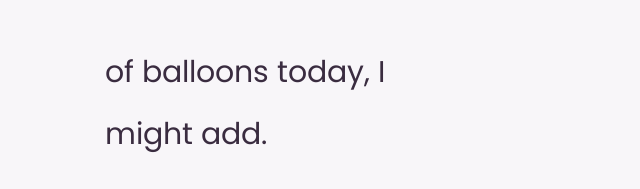of balloons today, I might add.